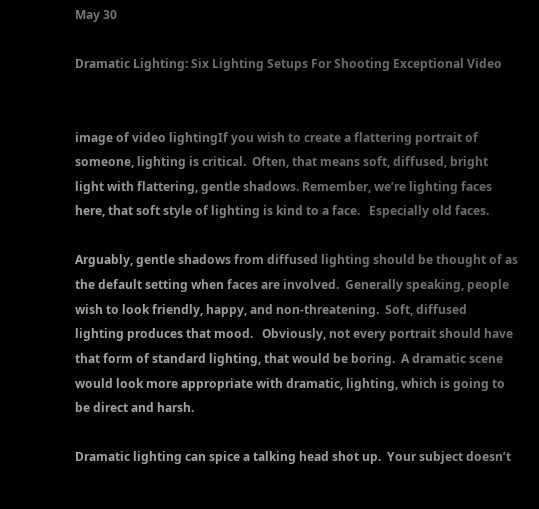May 30

Dramatic Lighting: Six Lighting Setups For Shooting Exceptional Video


image of video lightingIf you wish to create a flattering portrait of someone, lighting is critical.  Often, that means soft, diffused, bright light with flattering, gentle shadows. Remember, we’re lighting faces here, that soft style of lighting is kind to a face.   Especially old faces.

Arguably, gentle shadows from diffused lighting should be thought of as the default setting when faces are involved.  Generally speaking, people wish to look friendly, happy, and non-threatening.  Soft, diffused lighting produces that mood.   Obviously, not every portrait should have that form of standard lighting, that would be boring.  A dramatic scene would look more appropriate with dramatic, lighting, which is going to be direct and harsh.

Dramatic lighting can spice a talking head shot up.  Your subject doesn’t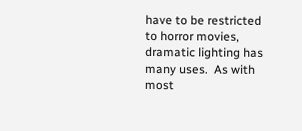have to be restricted to horror movies, dramatic lighting has many uses.  As with most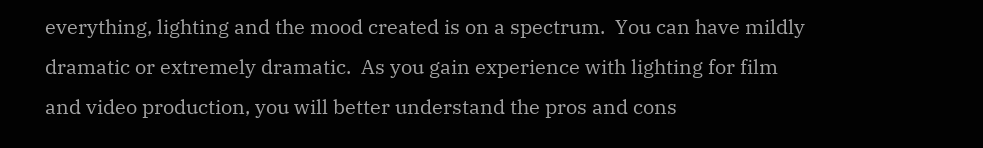everything, lighting and the mood created is on a spectrum.  You can have mildly dramatic or extremely dramatic.  As you gain experience with lighting for film and video production, you will better understand the pros and cons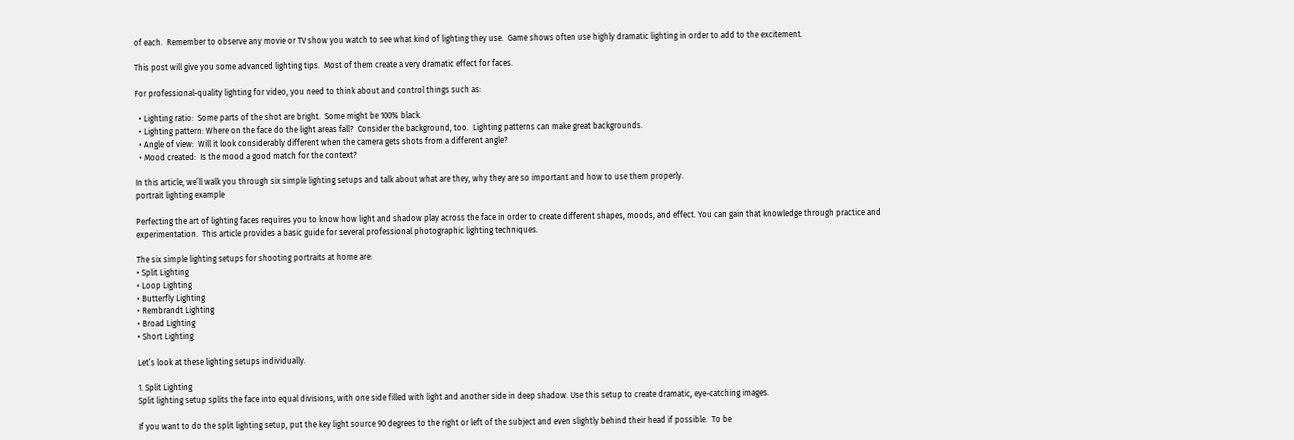of each.  Remember to observe any movie or TV show you watch to see what kind of lighting they use.  Game shows often use highly dramatic lighting in order to add to the excitement.

This post will give you some advanced lighting tips.  Most of them create a very dramatic effect for faces.

For professional-quality lighting for video, you need to think about and control things such as:

  • Lighting ratio:  Some parts of the shot are bright.  Some might be 100% black.
  • Lighting pattern: Where on the face do the light areas fall?  Consider the background, too.  Lighting patterns can make great backgrounds.
  • Angle of view:  Will it look considerably different when the camera gets shots from a different angle?
  • Mood created:  Is the mood a good match for the context?

In this article, we’ll walk you through six simple lighting setups and talk about what are they, why they are so important and how to use them properly.
portrait lighting example

Perfecting the art of lighting faces requires you to know how light and shadow play across the face in order to create different shapes, moods, and effect. You can gain that knowledge through practice and experimentation.  This article provides a basic guide for several professional photographic lighting techniques.

The six simple lighting setups for shooting portraits at home are:
• Split Lighting
• Loop Lighting
• Butterfly Lighting
• Rembrandt Lighting
• Broad Lighting
• Short Lighting

Let’s look at these lighting setups individually.

1. Split Lighting
Split lighting setup splits the face into equal divisions, with one side filled with light and another side in deep shadow. Use this setup to create dramatic, eye-catching images.

If you want to do the split lighting setup, put the key light source 90 degrees to the right or left of the subject and even slightly behind their head if possible.  To be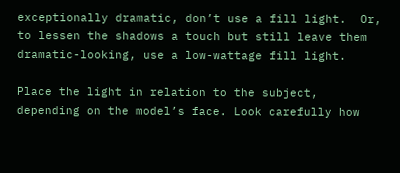exceptionally dramatic, don’t use a fill light.  Or, to lessen the shadows a touch but still leave them dramatic-looking, use a low-wattage fill light.

Place the light in relation to the subject, depending on the model’s face. Look carefully how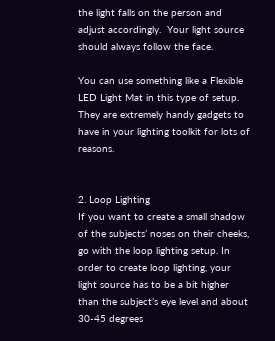the light falls on the person and adjust accordingly.  Your light source should always follow the face.

You can use something like a Flexible LED Light Mat in this type of setup.  They are extremely handy gadgets to have in your lighting toolkit for lots of reasons.


2. Loop Lighting
If you want to create a small shadow of the subjects’ noses on their cheeks, go with the loop lighting setup. In order to create loop lighting, your light source has to be a bit higher than the subject’s eye level and about 30-45 degrees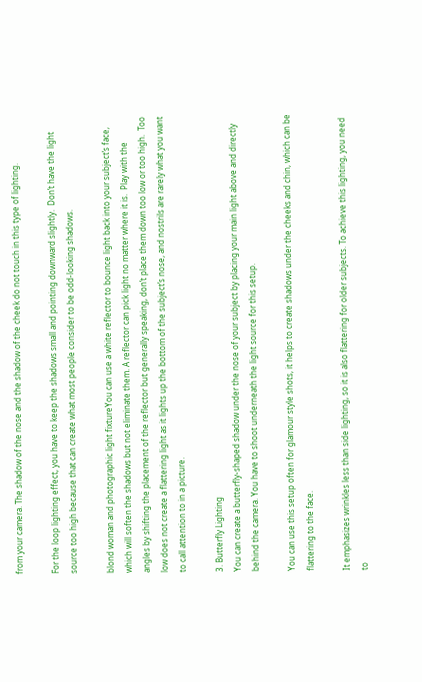from your camera. The shadow of the nose and the shadow of the cheek do not touch in this type of lighting.

For the loop lighting effect, you have to keep the shadows small and pointing downward slightly.  Don’t have the light source too high because that can create what most people consider to be odd-looking shadows.

blond woman and photographic light fixtureYou can use a white reflector to bounce light back into your subject’s face, which will soften the shadows but not eliminate them. A reflector can pick light no matter where it is.  Play with the angles by shifting the placement of the reflector but generally speaking, don’t place them down too low or too high.  Too low does not create a flattering light as it lights up the bottom of the subject’s nose, and nostrils are rarely what you want to call attention to in a picture.

3. Butterfly Lighting
You can create a butterfly-shaped shadow under the nose of your subject by placing your main light above and directly behind the camera. You have to shoot underneath the light source for this setup.

You can use this setup often for glamour style shots, it helps to create shadows under the cheeks and chin, which can be flattering to the face.

It emphasizes wrinkles less than side lighting, so it is also flattering for older subjects. To achieve this lighting, you need to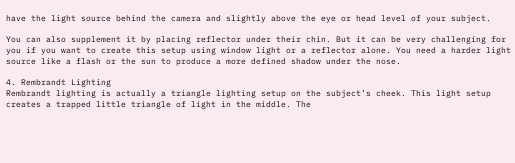have the light source behind the camera and slightly above the eye or head level of your subject.

You can also supplement it by placing reflector under their chin. But it can be very challenging for you if you want to create this setup using window light or a reflector alone. You need a harder light source like a flash or the sun to produce a more defined shadow under the nose.

4. Rembrandt Lighting
Rembrandt lighting is actually a triangle lighting setup on the subject’s cheek. This light setup creates a trapped little triangle of light in the middle. The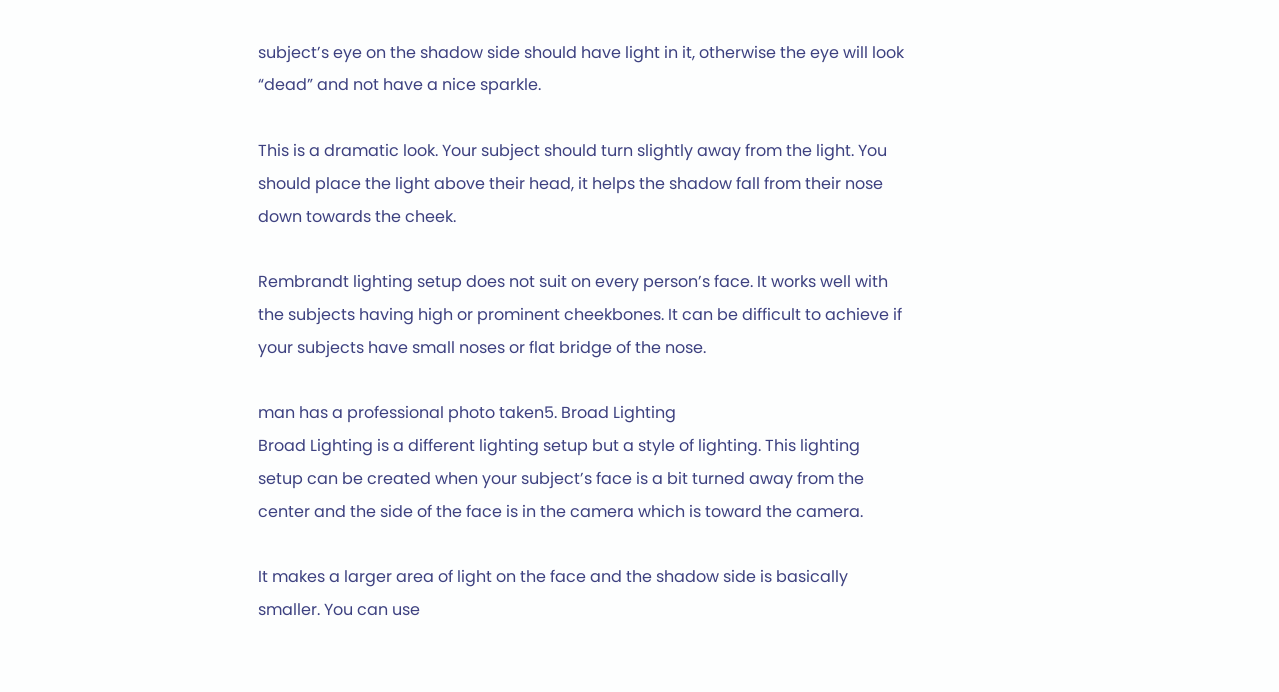subject’s eye on the shadow side should have light in it, otherwise the eye will look “dead” and not have a nice sparkle.

This is a dramatic look. Your subject should turn slightly away from the light. You should place the light above their head, it helps the shadow fall from their nose down towards the cheek.

Rembrandt lighting setup does not suit on every person’s face. It works well with the subjects having high or prominent cheekbones. It can be difficult to achieve if your subjects have small noses or flat bridge of the nose.

man has a professional photo taken5. Broad Lighting
Broad Lighting is a different lighting setup but a style of lighting. This lighting setup can be created when your subject’s face is a bit turned away from the center and the side of the face is in the camera which is toward the camera.

It makes a larger area of light on the face and the shadow side is basically smaller. You can use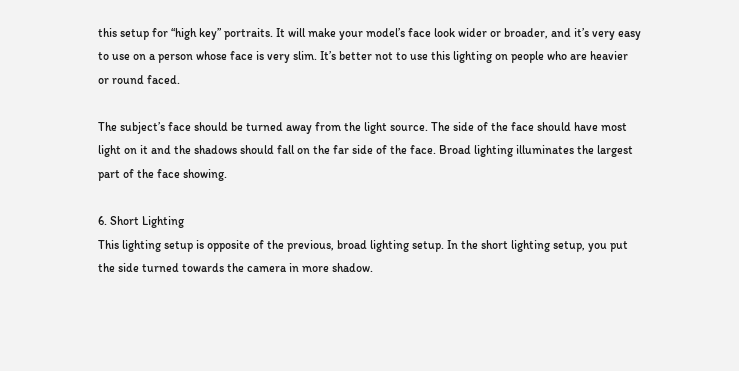this setup for “high key” portraits. It will make your model’s face look wider or broader, and it’s very easy to use on a person whose face is very slim. It’s better not to use this lighting on people who are heavier or round faced.

The subject’s face should be turned away from the light source. The side of the face should have most light on it and the shadows should fall on the far side of the face. Broad lighting illuminates the largest part of the face showing.

6. Short Lighting
This lighting setup is opposite of the previous, broad lighting setup. In the short lighting setup, you put the side turned towards the camera in more shadow.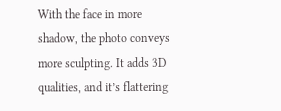With the face in more shadow, the photo conveys more sculpting. It adds 3D qualities, and it’s flattering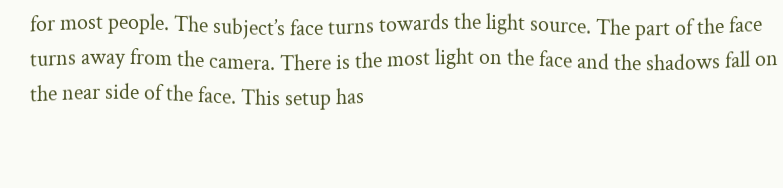for most people. The subject’s face turns towards the light source. The part of the face turns away from the camera. There is the most light on the face and the shadows fall on the near side of the face. This setup has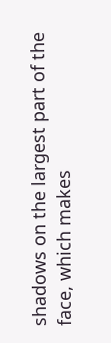shadows on the largest part of the face, which makes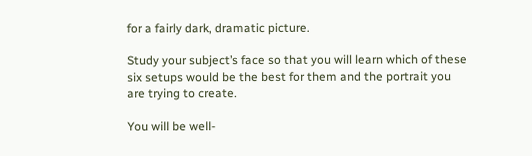for a fairly dark, dramatic picture.

Study your subject’s face so that you will learn which of these six setups would be the best for them and the portrait you are trying to create.

You will be well-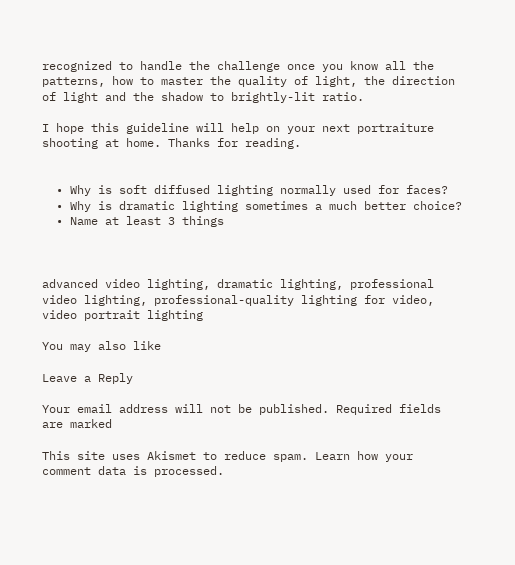recognized to handle the challenge once you know all the patterns, how to master the quality of light, the direction of light and the shadow to brightly-lit ratio.

I hope this guideline will help on your next portraiture shooting at home. Thanks for reading.


  • Why is soft diffused lighting normally used for faces?
  • Why is dramatic lighting sometimes a much better choice?
  • Name at least 3 things



advanced video lighting, dramatic lighting, professional video lighting, professional-quality lighting for video, video portrait lighting

You may also like

Leave a Reply

Your email address will not be published. Required fields are marked

This site uses Akismet to reduce spam. Learn how your comment data is processed.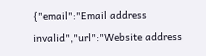{"email":"Email address invalid","url":"Website address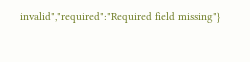invalid","required":"Required field missing"}